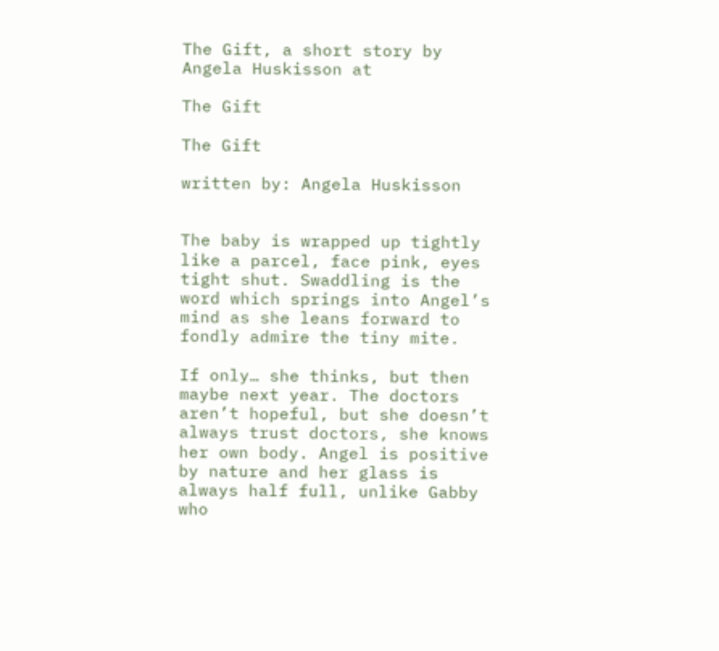The Gift, a short story by Angela Huskisson at

The Gift

The Gift

written by: Angela Huskisson


The baby is wrapped up tightly like a parcel, face pink, eyes tight shut. Swaddling is the word which springs into Angel’s mind as she leans forward to fondly admire the tiny mite.

If only… she thinks, but then maybe next year. The doctors aren’t hopeful, but she doesn’t always trust doctors, she knows her own body. Angel is positive by nature and her glass is always half full, unlike Gabby who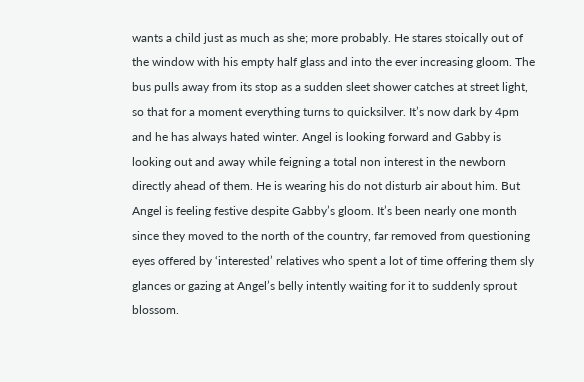wants a child just as much as she; more probably. He stares stoically out of the window with his empty half glass and into the ever increasing gloom. The bus pulls away from its stop as a sudden sleet shower catches at street light, so that for a moment everything turns to quicksilver. It’s now dark by 4pm and he has always hated winter. Angel is looking forward and Gabby is looking out and away while feigning a total non interest in the newborn directly ahead of them. He is wearing his do not disturb air about him. But Angel is feeling festive despite Gabby’s gloom. It’s been nearly one month since they moved to the north of the country, far removed from questioning eyes offered by ‘interested’ relatives who spent a lot of time offering them sly glances or gazing at Angel’s belly intently waiting for it to suddenly sprout blossom.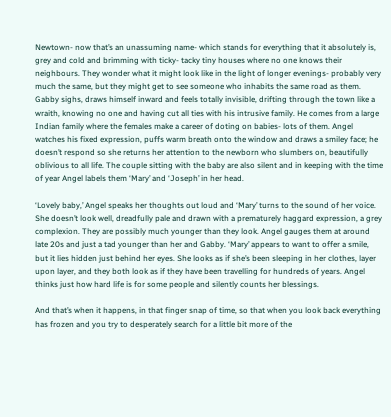Newtown- now that’s an unassuming name- which stands for everything that it absolutely is, grey and cold and brimming with ticky- tacky tiny houses where no one knows their neighbours. They wonder what it might look like in the light of longer evenings- probably very much the same, but they might get to see someone who inhabits the same road as them. Gabby sighs, draws himself inward and feels totally invisible, drifting through the town like a wraith, knowing no one and having cut all ties with his intrusive family. He comes from a large Indian family where the females make a career of doting on babies- lots of them. Angel watches his fixed expression, puffs warm breath onto the window and draws a smiley face; he doesn’t respond so she returns her attention to the newborn who slumbers on, beautifully oblivious to all life. The couple sitting with the baby are also silent and in keeping with the time of year Angel labels them ‘Mary’ and ‘Joseph’ in her head.

‘Lovely baby,’ Angel speaks her thoughts out loud and ‘Mary’ turns to the sound of her voice. She doesn’t look well, dreadfully pale and drawn with a prematurely haggard expression, a grey complexion. They are possibly much younger than they look. Angel gauges them at around late 20s and just a tad younger than her and Gabby. ‘Mary’ appears to want to offer a smile, but it lies hidden just behind her eyes. She looks as if she’s been sleeping in her clothes, layer upon layer, and they both look as if they have been travelling for hundreds of years. Angel thinks just how hard life is for some people and silently counts her blessings.

And that’s when it happens, in that finger snap of time, so that when you look back everything has frozen and you try to desperately search for a little bit more of the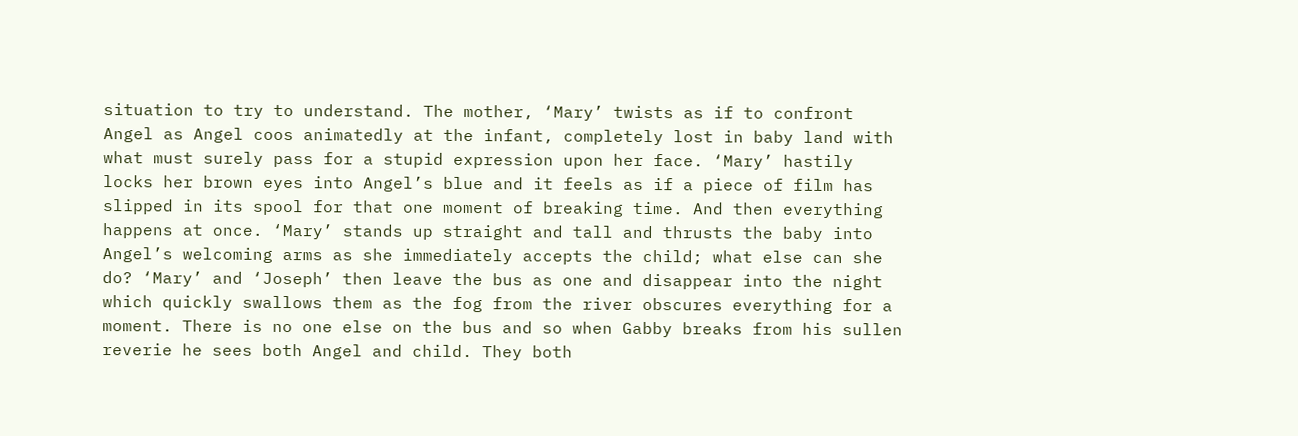situation to try to understand. The mother, ‘Mary’ twists as if to confront Angel as Angel coos animatedly at the infant, completely lost in baby land with what must surely pass for a stupid expression upon her face. ‘Mary’ hastily locks her brown eyes into Angel’s blue and it feels as if a piece of film has slipped in its spool for that one moment of breaking time. And then everything happens at once. ‘Mary’ stands up straight and tall and thrusts the baby into Angel’s welcoming arms as she immediately accepts the child; what else can she do? ‘Mary’ and ‘Joseph’ then leave the bus as one and disappear into the night which quickly swallows them as the fog from the river obscures everything for a moment. There is no one else on the bus and so when Gabby breaks from his sullen reverie he sees both Angel and child. They both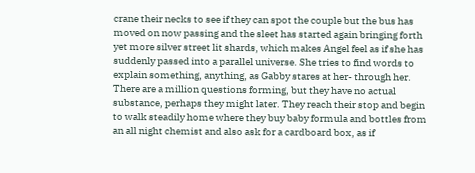crane their necks to see if they can spot the couple but the bus has moved on now passing and the sleet has started again bringing forth yet more silver street lit shards, which makes Angel feel as if she has suddenly passed into a parallel universe. She tries to find words to explain something, anything, as Gabby stares at her- through her. There are a million questions forming, but they have no actual substance, perhaps they might later. They reach their stop and begin to walk steadily home where they buy baby formula and bottles from an all night chemist and also ask for a cardboard box, as if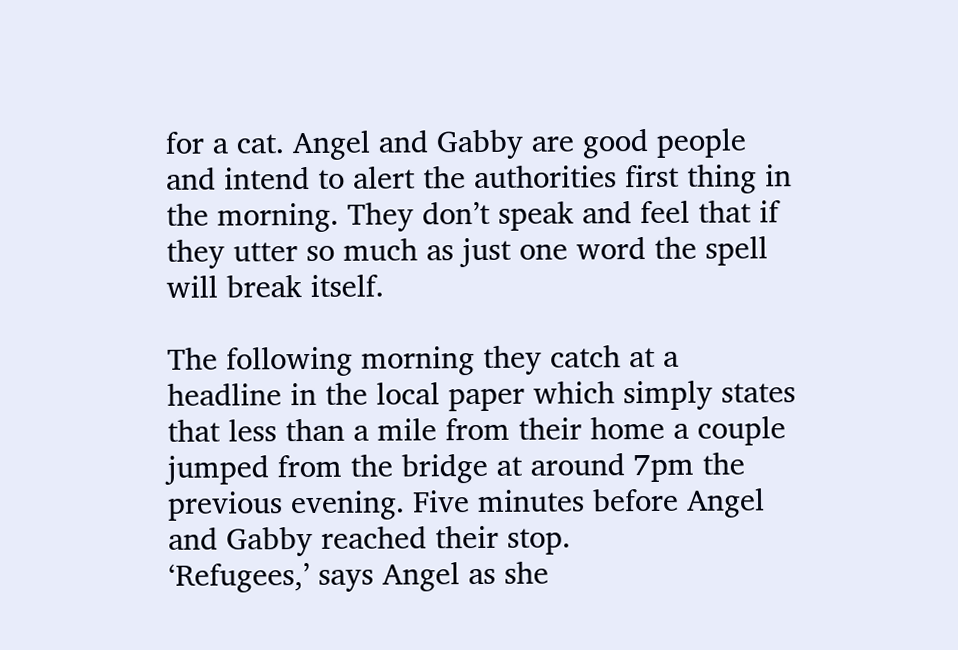for a cat. Angel and Gabby are good people and intend to alert the authorities first thing in the morning. They don’t speak and feel that if they utter so much as just one word the spell will break itself.

The following morning they catch at a headline in the local paper which simply states that less than a mile from their home a couple jumped from the bridge at around 7pm the previous evening. Five minutes before Angel and Gabby reached their stop.
‘Refugees,’ says Angel as she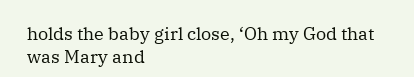holds the baby girl close, ‘Oh my God that was Mary and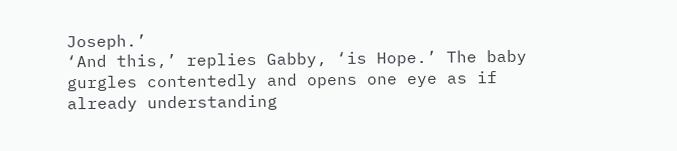Joseph.’
‘And this,’ replies Gabby, ‘is Hope.’ The baby gurgles contentedly and opens one eye as if already understanding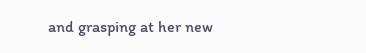and grasping at her new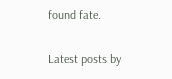found fate.

Latest posts by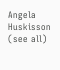Angela Huskisson (see all)